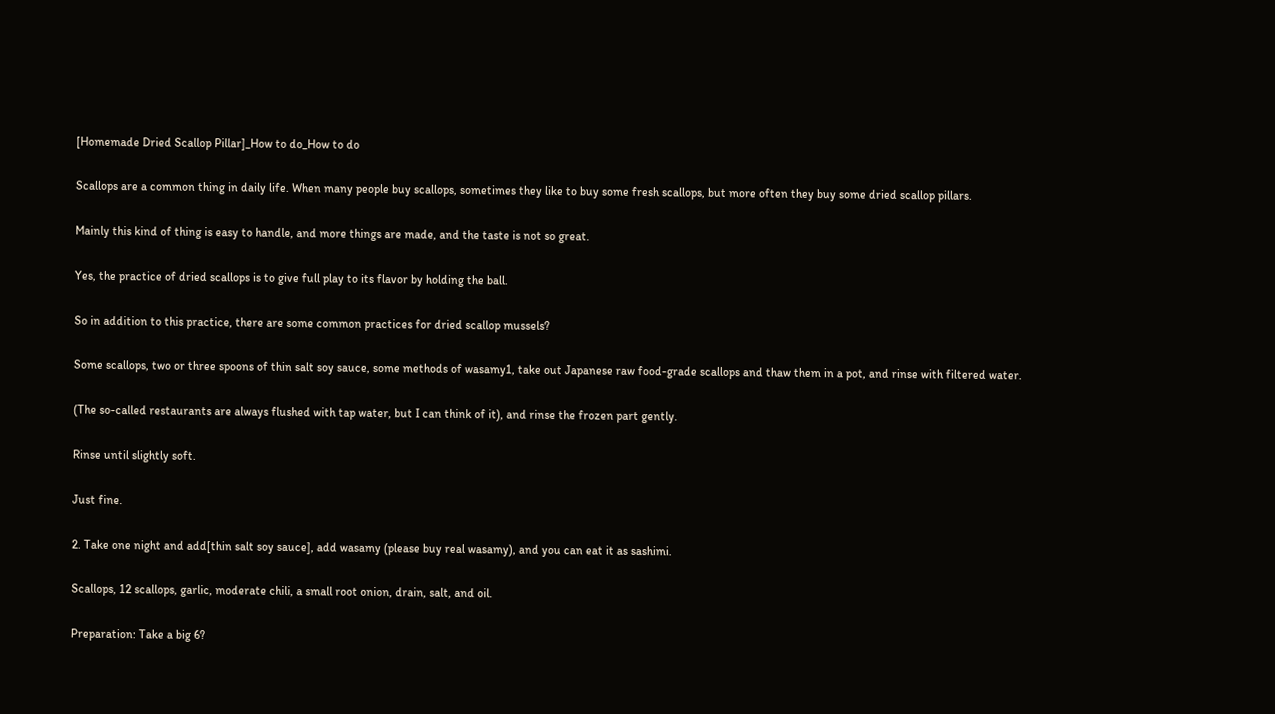[Homemade Dried Scallop Pillar]_How to do_How to do

Scallops are a common thing in daily life. When many people buy scallops, sometimes they like to buy some fresh scallops, but more often they buy some dried scallop pillars.

Mainly this kind of thing is easy to handle, and more things are made, and the taste is not so great.

Yes, the practice of dried scallops is to give full play to its flavor by holding the ball.

So in addition to this practice, there are some common practices for dried scallop mussels?

Some scallops, two or three spoons of thin salt soy sauce, some methods of wasamy1, take out Japanese raw food-grade scallops and thaw them in a pot, and rinse with filtered water.

(The so-called restaurants are always flushed with tap water, but I can think of it), and rinse the frozen part gently.

Rinse until slightly soft.

Just fine.

2. Take one night and add[thin salt soy sauce], add wasamy (please buy real wasamy), and you can eat it as sashimi.

Scallops, 12 scallops, garlic, moderate chili, a small root onion, drain, salt, and oil.

Preparation: Take a big 6?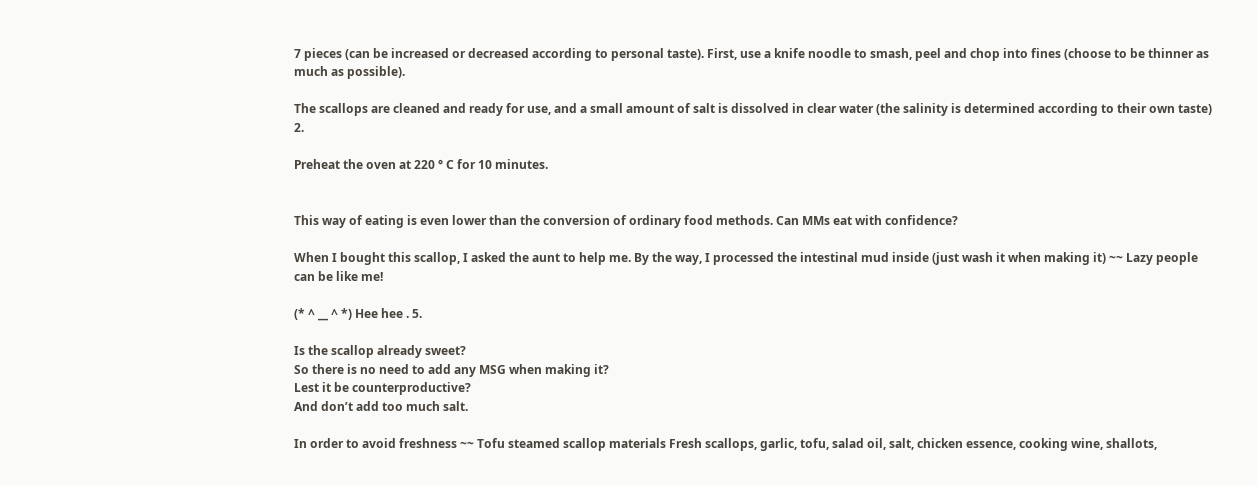7 pieces (can be increased or decreased according to personal taste). First, use a knife noodle to smash, peel and chop into fines (choose to be thinner as much as possible).

The scallops are cleaned and ready for use, and a small amount of salt is dissolved in clear water (the salinity is determined according to their own taste) 2.

Preheat the oven at 220 ° C for 10 minutes.


This way of eating is even lower than the conversion of ordinary food methods. Can MMs eat with confidence?

When I bought this scallop, I asked the aunt to help me. By the way, I processed the intestinal mud inside (just wash it when making it) ~~ Lazy people can be like me!

(* ^ __ ^ *) Hee hee . 5.

Is the scallop already sweet?
So there is no need to add any MSG when making it?
Lest it be counterproductive?
And don’t add too much salt.

In order to avoid freshness ~~ Tofu steamed scallop materials Fresh scallops, garlic, tofu, salad oil, salt, chicken essence, cooking wine, shallots,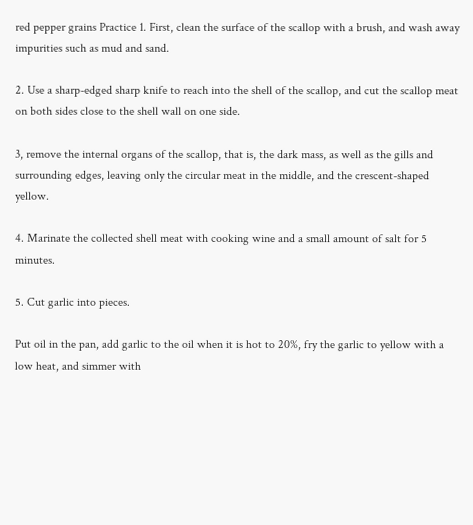red pepper grains Practice 1. First, clean the surface of the scallop with a brush, and wash away impurities such as mud and sand.

2. Use a sharp-edged sharp knife to reach into the shell of the scallop, and cut the scallop meat on both sides close to the shell wall on one side.

3, remove the internal organs of the scallop, that is, the dark mass, as well as the gills and surrounding edges, leaving only the circular meat in the middle, and the crescent-shaped yellow.

4. Marinate the collected shell meat with cooking wine and a small amount of salt for 5 minutes.

5. Cut garlic into pieces.

Put oil in the pan, add garlic to the oil when it is hot to 20%, fry the garlic to yellow with a low heat, and simmer with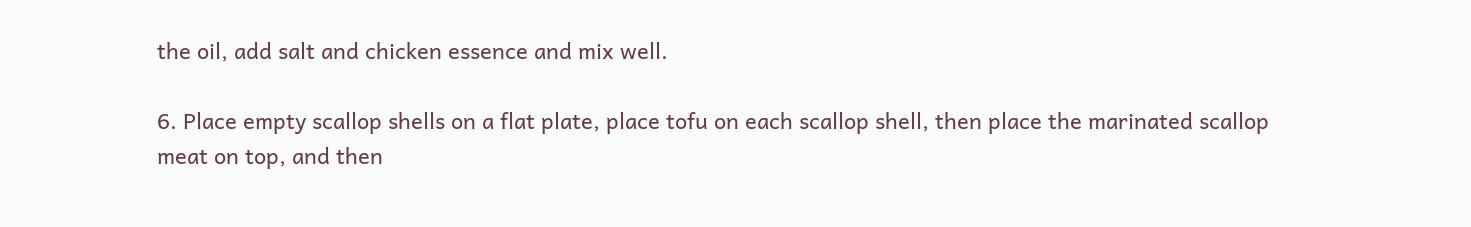the oil, add salt and chicken essence and mix well.

6. Place empty scallop shells on a flat plate, place tofu on each scallop shell, then place the marinated scallop meat on top, and then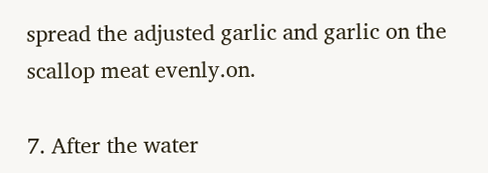spread the adjusted garlic and garlic on the scallop meat evenly.on.

7. After the water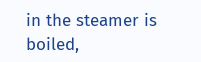in the steamer is boiled,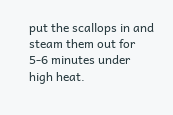put the scallops in and steam them out for 5-6 minutes under high heat.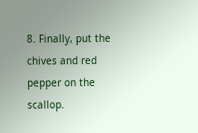8. Finally, put the chives and red pepper on the scallop.